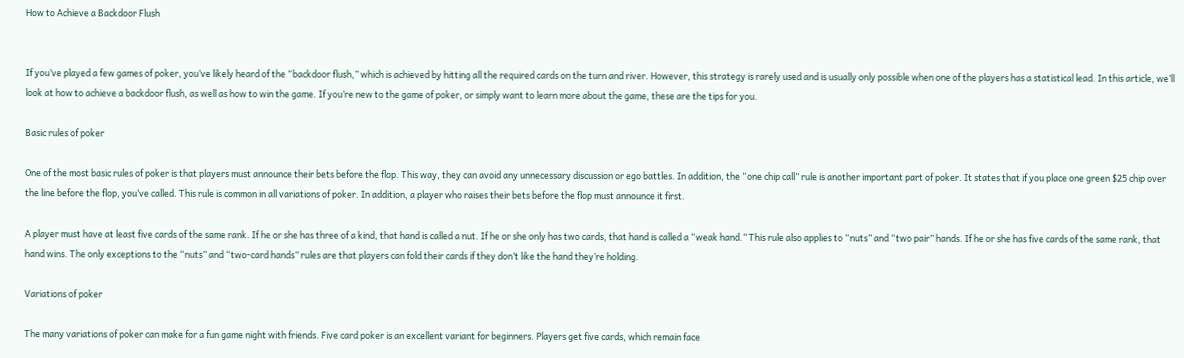How to Achieve a Backdoor Flush


If you’ve played a few games of poker, you’ve likely heard of the “backdoor flush,” which is achieved by hitting all the required cards on the turn and river. However, this strategy is rarely used and is usually only possible when one of the players has a statistical lead. In this article, we’ll look at how to achieve a backdoor flush, as well as how to win the game. If you’re new to the game of poker, or simply want to learn more about the game, these are the tips for you.

Basic rules of poker

One of the most basic rules of poker is that players must announce their bets before the flop. This way, they can avoid any unnecessary discussion or ego battles. In addition, the “one chip call” rule is another important part of poker. It states that if you place one green $25 chip over the line before the flop, you’ve called. This rule is common in all variations of poker. In addition, a player who raises their bets before the flop must announce it first.

A player must have at least five cards of the same rank. If he or she has three of a kind, that hand is called a nut. If he or she only has two cards, that hand is called a “weak hand.” This rule also applies to “nuts” and “two pair” hands. If he or she has five cards of the same rank, that hand wins. The only exceptions to the “nuts” and “two-card hands” rules are that players can fold their cards if they don’t like the hand they’re holding.

Variations of poker

The many variations of poker can make for a fun game night with friends. Five card poker is an excellent variant for beginners. Players get five cards, which remain face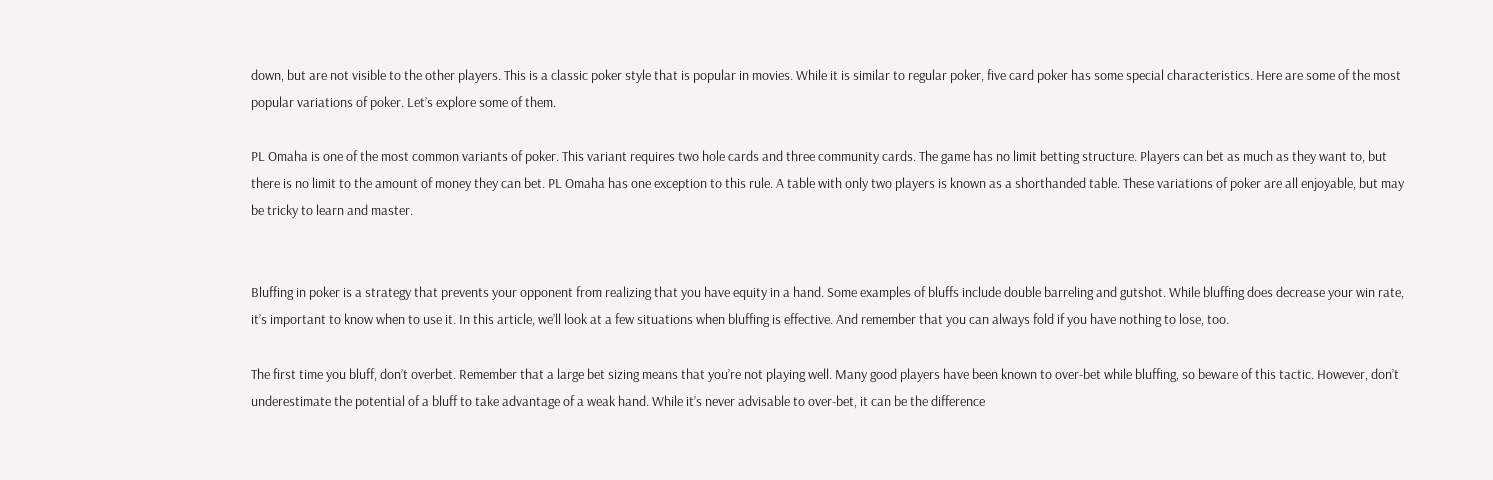down, but are not visible to the other players. This is a classic poker style that is popular in movies. While it is similar to regular poker, five card poker has some special characteristics. Here are some of the most popular variations of poker. Let’s explore some of them.

PL Omaha is one of the most common variants of poker. This variant requires two hole cards and three community cards. The game has no limit betting structure. Players can bet as much as they want to, but there is no limit to the amount of money they can bet. PL Omaha has one exception to this rule. A table with only two players is known as a shorthanded table. These variations of poker are all enjoyable, but may be tricky to learn and master.


Bluffing in poker is a strategy that prevents your opponent from realizing that you have equity in a hand. Some examples of bluffs include double barreling and gutshot. While bluffing does decrease your win rate, it’s important to know when to use it. In this article, we’ll look at a few situations when bluffing is effective. And remember that you can always fold if you have nothing to lose, too.

The first time you bluff, don’t overbet. Remember that a large bet sizing means that you’re not playing well. Many good players have been known to over-bet while bluffing, so beware of this tactic. However, don’t underestimate the potential of a bluff to take advantage of a weak hand. While it’s never advisable to over-bet, it can be the difference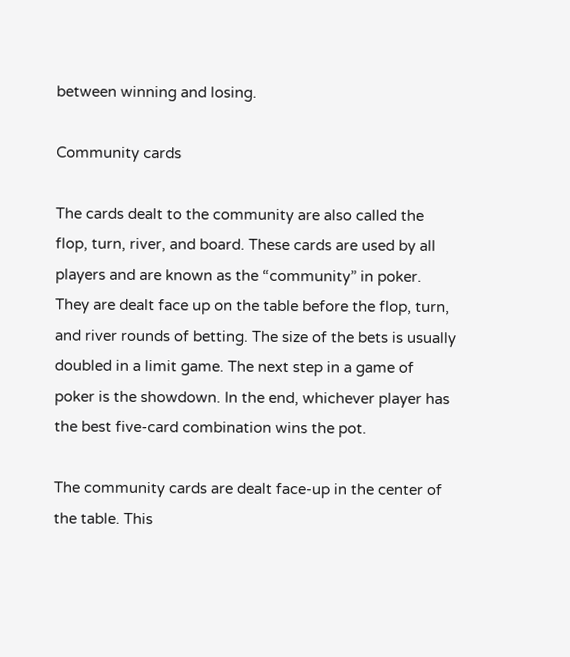between winning and losing.

Community cards

The cards dealt to the community are also called the flop, turn, river, and board. These cards are used by all players and are known as the “community” in poker. They are dealt face up on the table before the flop, turn, and river rounds of betting. The size of the bets is usually doubled in a limit game. The next step in a game of poker is the showdown. In the end, whichever player has the best five-card combination wins the pot.

The community cards are dealt face-up in the center of the table. This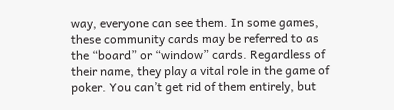way, everyone can see them. In some games, these community cards may be referred to as the “board” or “window” cards. Regardless of their name, they play a vital role in the game of poker. You can’t get rid of them entirely, but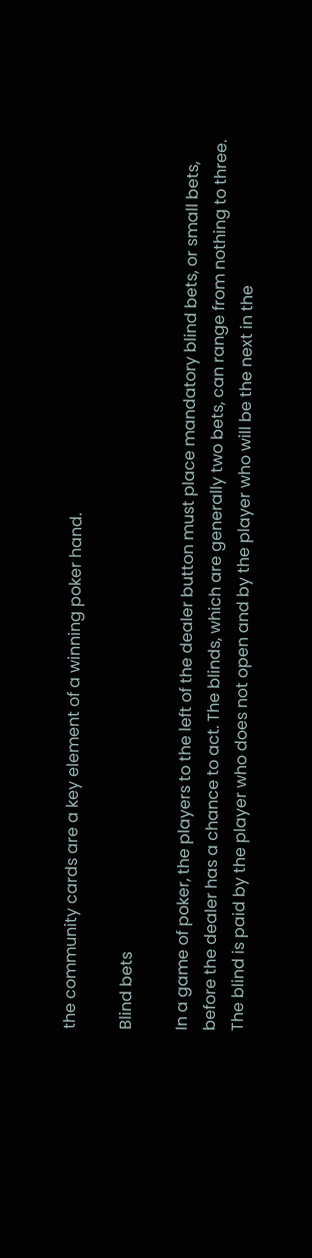the community cards are a key element of a winning poker hand.

Blind bets

In a game of poker, the players to the left of the dealer button must place mandatory blind bets, or small bets, before the dealer has a chance to act. The blinds, which are generally two bets, can range from nothing to three. The blind is paid by the player who does not open and by the player who will be the next in the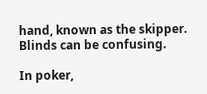hand, known as the skipper. Blinds can be confusing.

In poker,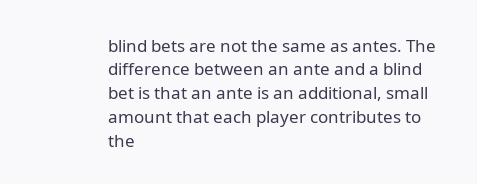blind bets are not the same as antes. The difference between an ante and a blind bet is that an ante is an additional, small amount that each player contributes to the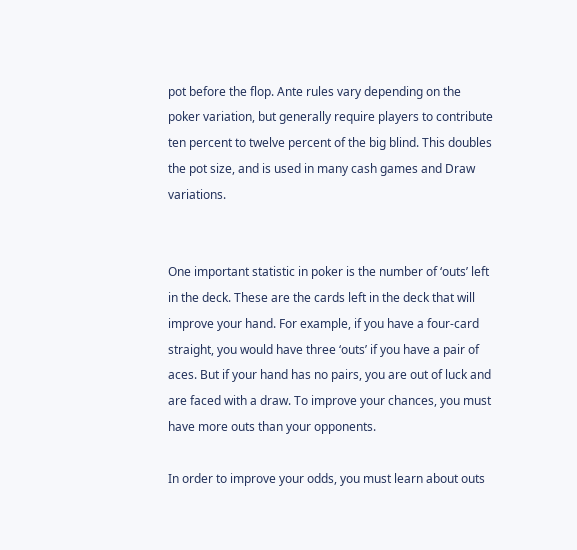pot before the flop. Ante rules vary depending on the poker variation, but generally require players to contribute ten percent to twelve percent of the big blind. This doubles the pot size, and is used in many cash games and Draw variations.


One important statistic in poker is the number of ‘outs’ left in the deck. These are the cards left in the deck that will improve your hand. For example, if you have a four-card straight, you would have three ‘outs’ if you have a pair of aces. But if your hand has no pairs, you are out of luck and are faced with a draw. To improve your chances, you must have more outs than your opponents.

In order to improve your odds, you must learn about outs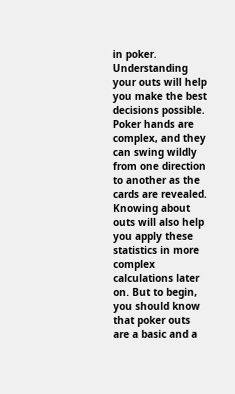in poker. Understanding your outs will help you make the best decisions possible. Poker hands are complex, and they can swing wildly from one direction to another as the cards are revealed. Knowing about outs will also help you apply these statistics in more complex calculations later on. But to begin, you should know that poker outs are a basic and a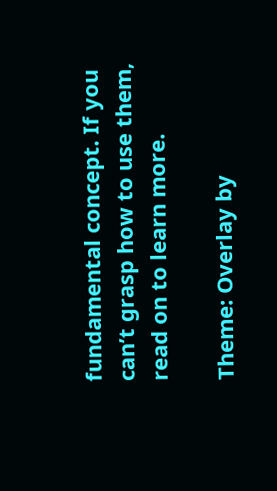fundamental concept. If you can’t grasp how to use them, read on to learn more.

Theme: Overlay by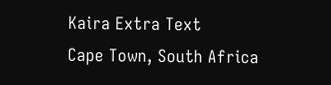Kaira Extra Text
Cape Town, South Africa